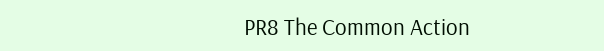PR8 The Common Action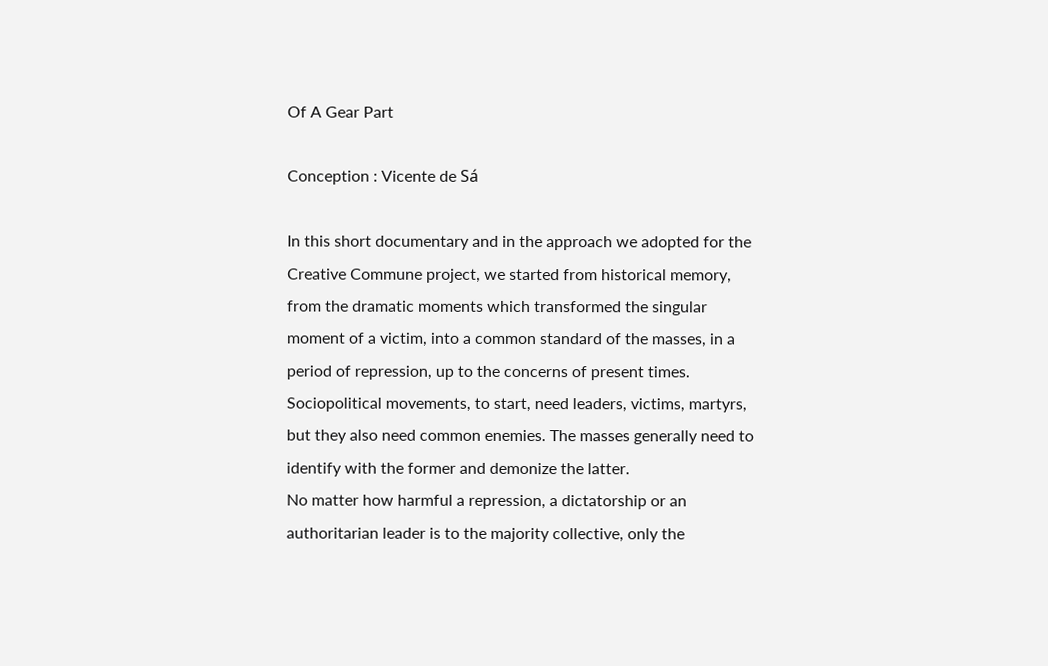Of A Gear Part

Conception : Vicente de Sá

In this short documentary and in the approach we adopted for the Creative Commune project, we started from historical memory, from the dramatic moments which transformed the singular moment of a victim, into a common standard of the masses, in a period of repression, up to the concerns of present times.
Sociopolitical movements, to start, need leaders, victims, martyrs, but they also need common enemies. The masses generally need to identify with the former and demonize the latter.
No matter how harmful a repression, a dictatorship or an authoritarian leader is to the majority collective, only the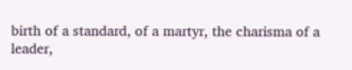birth of a standard, of a martyr, the charisma of a leader,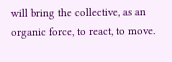will bring the collective, as an organic force, to react, to move.